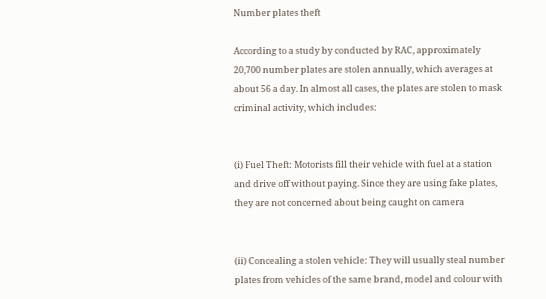Number plates theft

According to a study by conducted by RAC, approximately 20,700 number plates are stolen annually, which averages at about 56 a day. In almost all cases, the plates are stolen to mask criminal activity, which includes:


(i) Fuel Theft: Motorists fill their vehicle with fuel at a station and drive off without paying. Since they are using fake plates, they are not concerned about being caught on camera


(ii) Concealing a stolen vehicle: They will usually steal number plates from vehicles of the same brand, model and colour with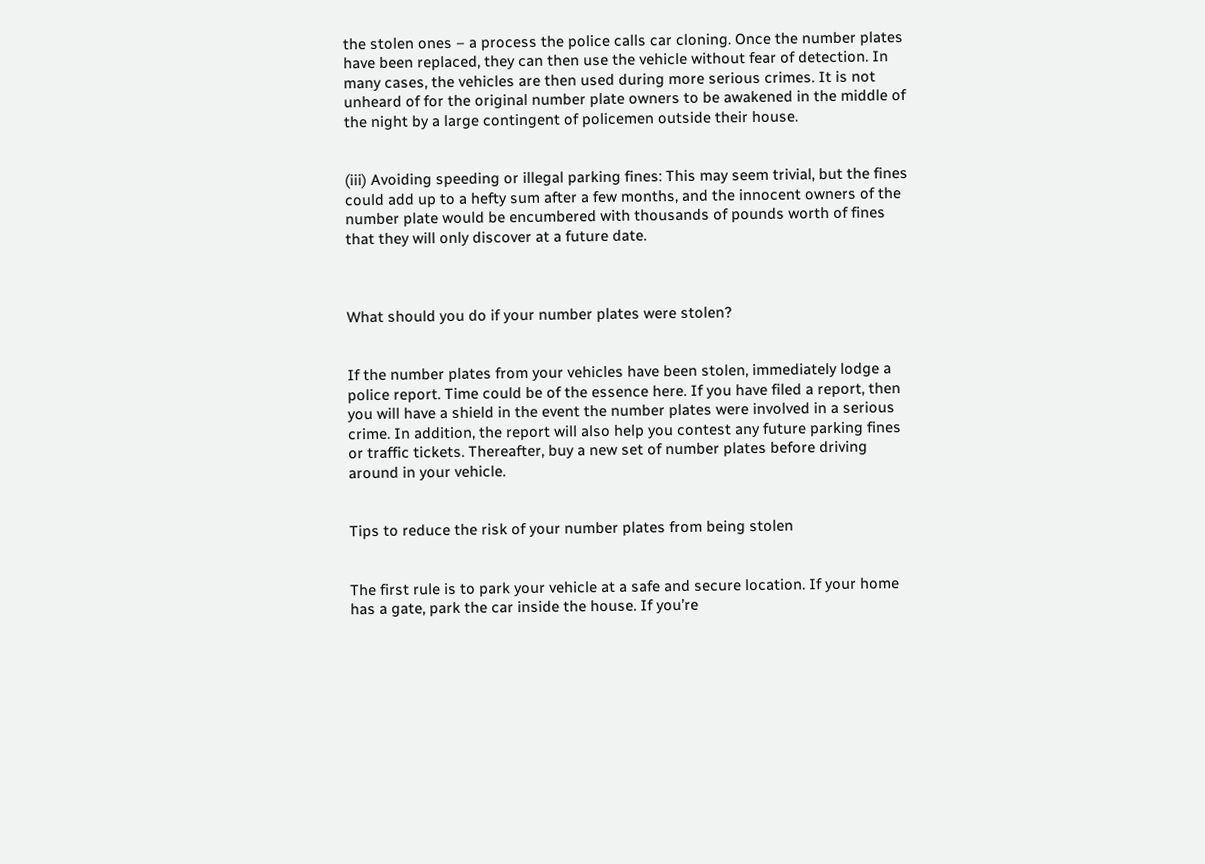the stolen ones – a process the police calls car cloning. Once the number plates have been replaced, they can then use the vehicle without fear of detection. In many cases, the vehicles are then used during more serious crimes. It is not unheard of for the original number plate owners to be awakened in the middle of the night by a large contingent of policemen outside their house.


(iii) Avoiding speeding or illegal parking fines: This may seem trivial, but the fines could add up to a hefty sum after a few months, and the innocent owners of the number plate would be encumbered with thousands of pounds worth of fines that they will only discover at a future date.



What should you do if your number plates were stolen?


If the number plates from your vehicles have been stolen, immediately lodge a police report. Time could be of the essence here. If you have filed a report, then you will have a shield in the event the number plates were involved in a serious crime. In addition, the report will also help you contest any future parking fines or traffic tickets. Thereafter, buy a new set of number plates before driving around in your vehicle.


Tips to reduce the risk of your number plates from being stolen


The first rule is to park your vehicle at a safe and secure location. If your home has a gate, park the car inside the house. If you’re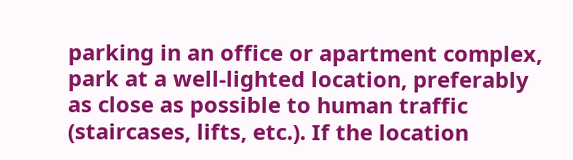parking in an office or apartment complex, park at a well-lighted location, preferably as close as possible to human traffic (staircases, lifts, etc.). If the location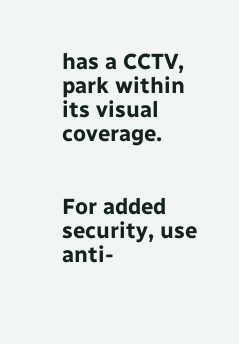has a CCTV, park within its visual coverage.


For added security, use anti-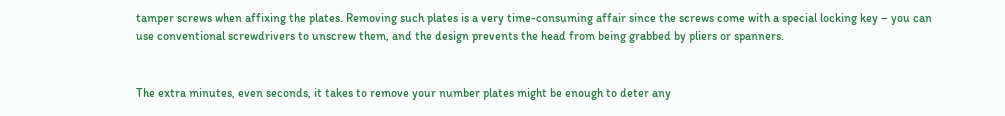tamper screws when affixing the plates. Removing such plates is a very time-consuming affair since the screws come with a special locking key – you can use conventional screwdrivers to unscrew them, and the design prevents the head from being grabbed by pliers or spanners.


The extra minutes, even seconds, it takes to remove your number plates might be enough to deter any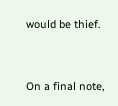would be thief.


On a final note,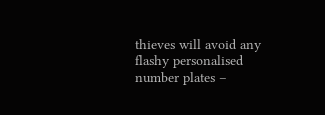thieves will avoid any flashy personalised number plates –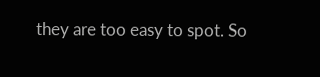they are too easy to spot. So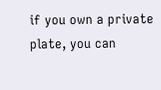if you own a private plate, you can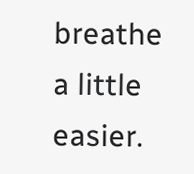breathe a little easier.